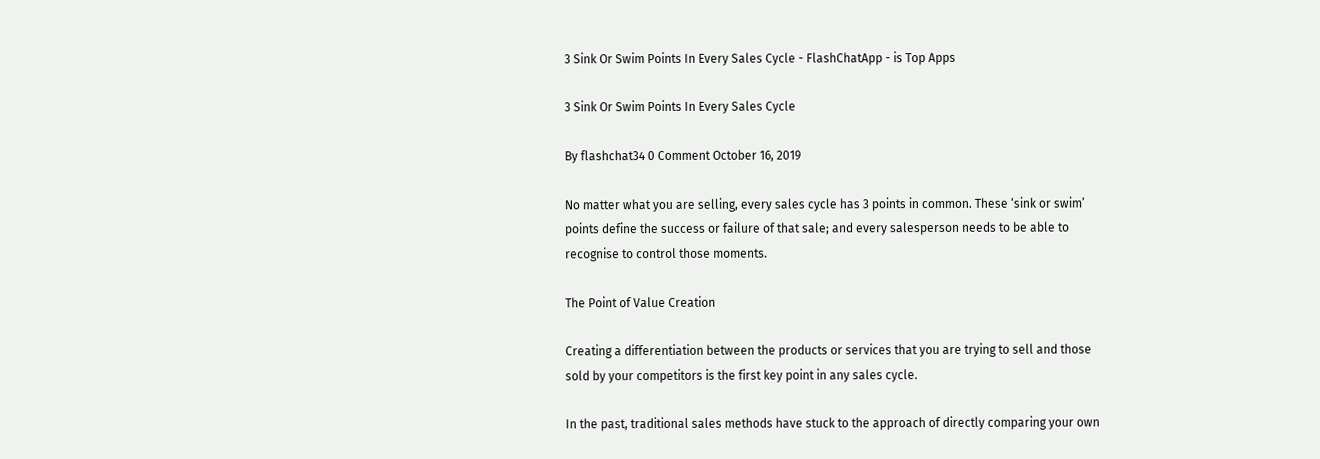3 Sink Or Swim Points In Every Sales Cycle - FlashChatApp - is Top Apps

3 Sink Or Swim Points In Every Sales Cycle

By flashchat34 0 Comment October 16, 2019

No matter what you are selling, every sales cycle has 3 points in common. These ‘sink or swim’ points define the success or failure of that sale; and every salesperson needs to be able to recognise to control those moments.

The Point of Value Creation

Creating a differentiation between the products or services that you are trying to sell and those sold by your competitors is the first key point in any sales cycle.

In the past, traditional sales methods have stuck to the approach of directly comparing your own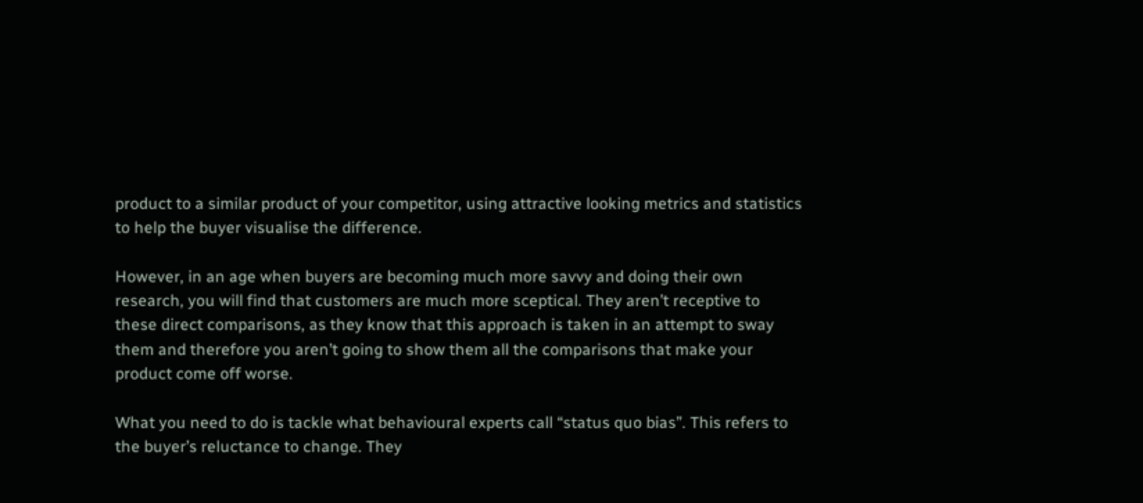product to a similar product of your competitor, using attractive looking metrics and statistics to help the buyer visualise the difference.

However, in an age when buyers are becoming much more savvy and doing their own research, you will find that customers are much more sceptical. They aren’t receptive to these direct comparisons, as they know that this approach is taken in an attempt to sway them and therefore you aren’t going to show them all the comparisons that make your product come off worse.

What you need to do is tackle what behavioural experts call “status quo bias”. This refers to the buyer’s reluctance to change. They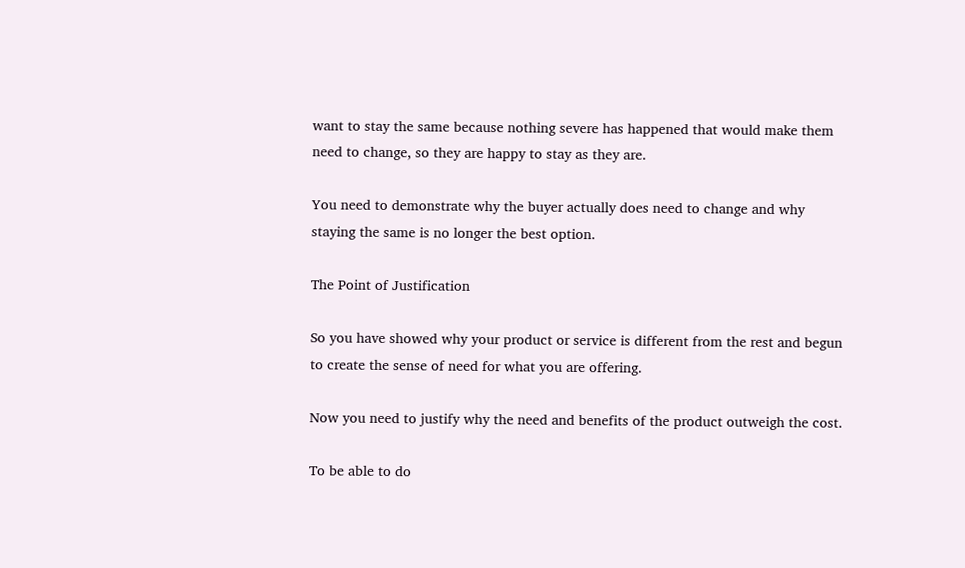want to stay the same because nothing severe has happened that would make them need to change, so they are happy to stay as they are.

You need to demonstrate why the buyer actually does need to change and why staying the same is no longer the best option.

The Point of Justification

So you have showed why your product or service is different from the rest and begun to create the sense of need for what you are offering.

Now you need to justify why the need and benefits of the product outweigh the cost.

To be able to do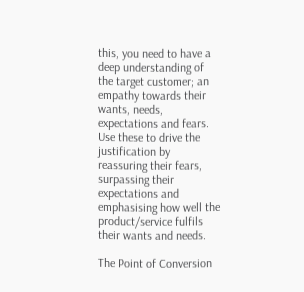this, you need to have a deep understanding of the target customer; an empathy towards their wants, needs, expectations and fears. Use these to drive the justification by reassuring their fears, surpassing their expectations and emphasising how well the product/service fulfils their wants and needs.

The Point of Conversion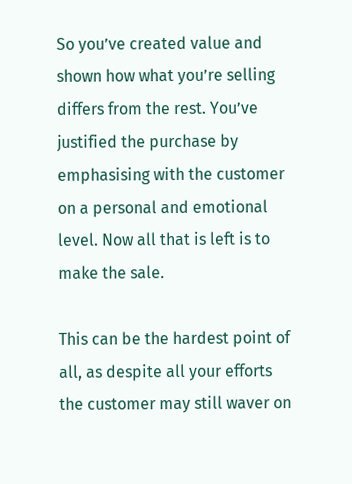So you’ve created value and shown how what you’re selling differs from the rest. You’ve justified the purchase by emphasising with the customer on a personal and emotional level. Now all that is left is to make the sale.

This can be the hardest point of all, as despite all your efforts the customer may still waver on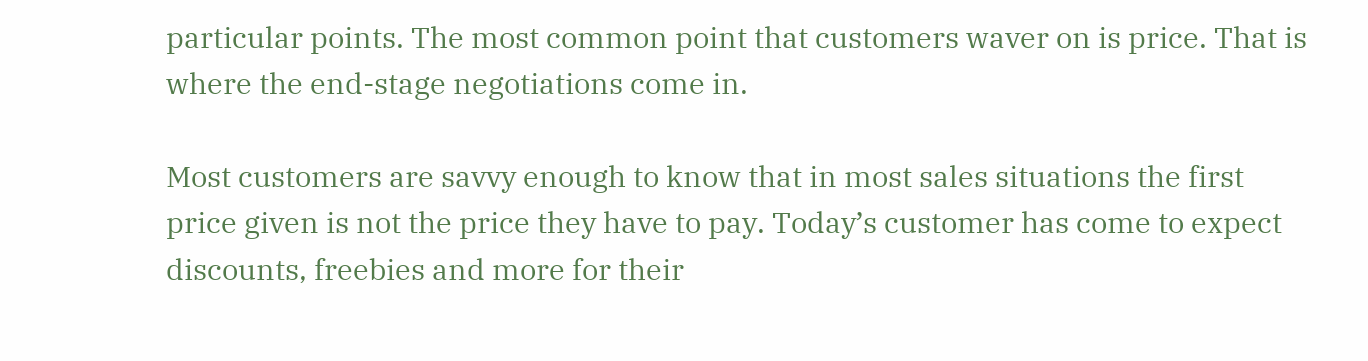particular points. The most common point that customers waver on is price. That is where the end-stage negotiations come in.

Most customers are savvy enough to know that in most sales situations the first price given is not the price they have to pay. Today’s customer has come to expect discounts, freebies and more for their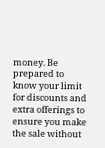money. Be prepared to know your limit for discounts and extra offerings to ensure you make the sale without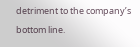detriment to the company’s bottom line.